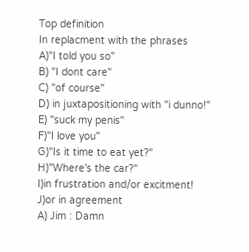Top definition
In replacment with the phrases
A)"I told you so"
B) "I dont care"
C) "of course"
D) in juxtapositioning with "i dunno!"
E) "suck my penis"
F)"I love you"
G)"Is it time to eat yet?"
H)"Where's the car?"
I)in frustration and/or excitment!
J)or in agreement
A) Jim : Damn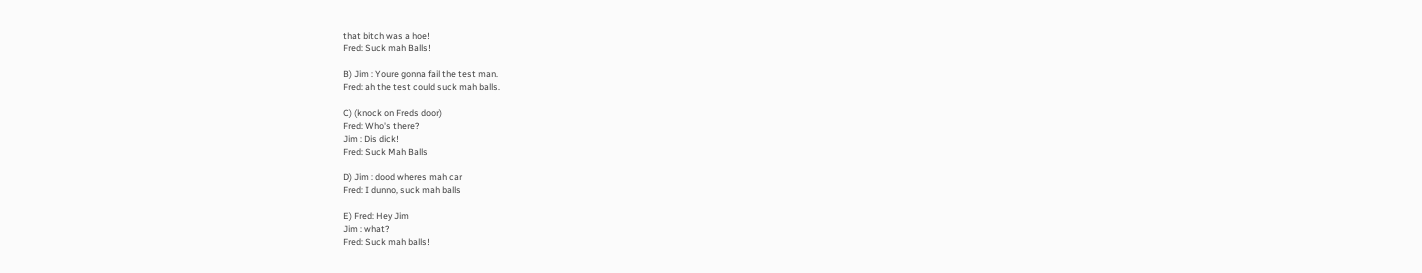that bitch was a hoe!
Fred: Suck mah Balls!

B) Jim : Youre gonna fail the test man.
Fred: ah the test could suck mah balls.

C) (knock on Freds door)
Fred: Who's there?
Jim : Dis dick!
Fred: Suck Mah Balls

D) Jim : dood wheres mah car
Fred: I dunno, suck mah balls

E) Fred: Hey Jim
Jim : what?
Fred: Suck mah balls!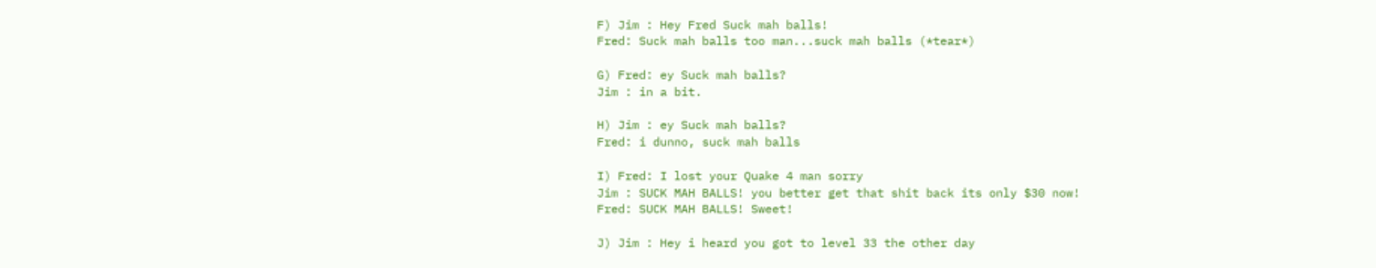F) Jim : Hey Fred Suck mah balls!
Fred: Suck mah balls too man...suck mah balls (*tear*)

G) Fred: ey Suck mah balls?
Jim : in a bit.

H) Jim : ey Suck mah balls?
Fred: i dunno, suck mah balls

I) Fred: I lost your Quake 4 man sorry
Jim : SUCK MAH BALLS! you better get that shit back its only $30 now!
Fred: SUCK MAH BALLS! Sweet!

J) Jim : Hey i heard you got to level 33 the other day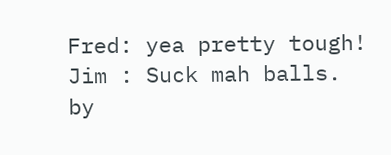Fred: yea pretty tough!
Jim : Suck mah balls.
by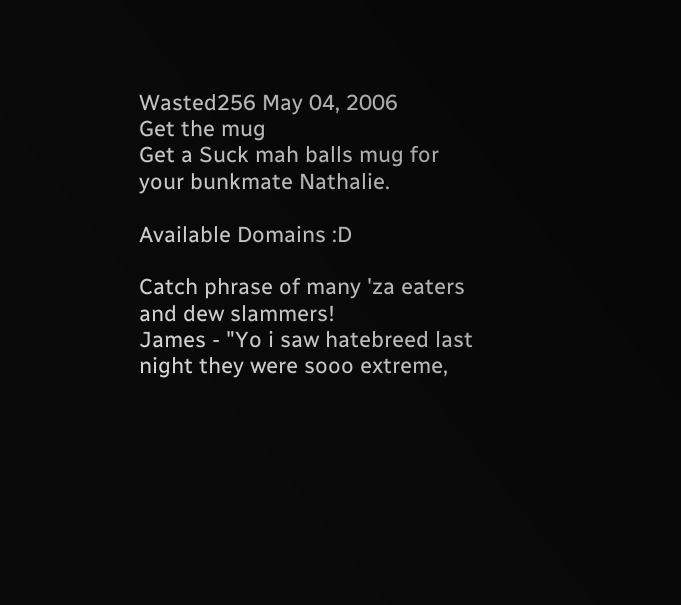Wasted256 May 04, 2006
Get the mug
Get a Suck mah balls mug for your bunkmate Nathalie.

Available Domains :D

Catch phrase of many 'za eaters and dew slammers!
James - "Yo i saw hatebreed last night they were sooo extreme,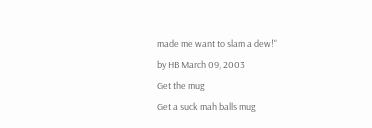made me want to slam a dew!"
by HB March 09, 2003
Get the mug
Get a suck mah balls mug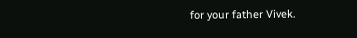for your father Vivek.